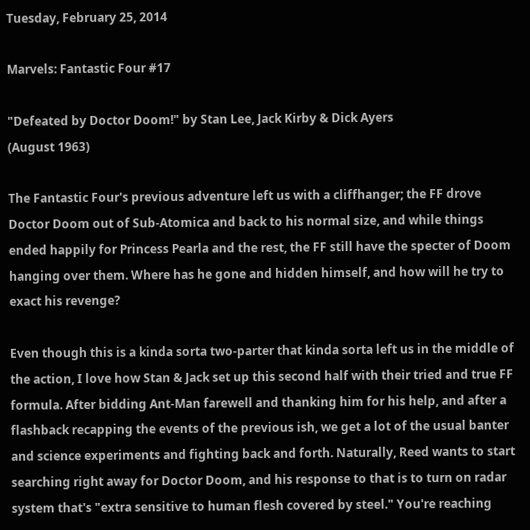Tuesday, February 25, 2014

Marvels: Fantastic Four #17

"Defeated by Doctor Doom!" by Stan Lee, Jack Kirby & Dick Ayers
(August 1963)

The Fantastic Four's previous adventure left us with a cliffhanger; the FF drove Doctor Doom out of Sub-Atomica and back to his normal size, and while things ended happily for Princess Pearla and the rest, the FF still have the specter of Doom hanging over them. Where has he gone and hidden himself, and how will he try to exact his revenge?

Even though this is a kinda sorta two-parter that kinda sorta left us in the middle of the action, I love how Stan & Jack set up this second half with their tried and true FF formula. After bidding Ant-Man farewell and thanking him for his help, and after a flashback recapping the events of the previous ish, we get a lot of the usual banter and science experiments and fighting back and forth. Naturally, Reed wants to start searching right away for Doctor Doom, and his response to that is to turn on radar system that's "extra sensitive to human flesh covered by steel." You're reaching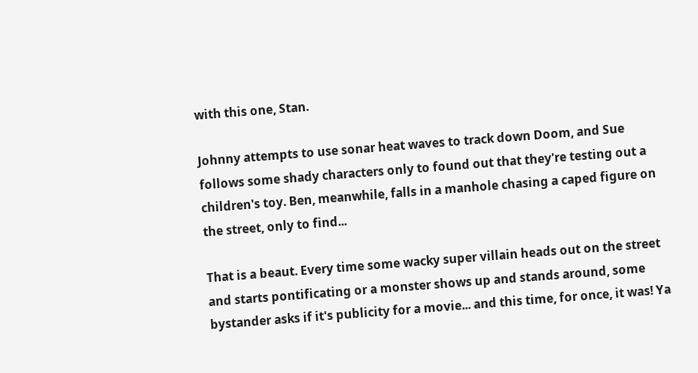with this one, Stan.

Johnny attempts to use sonar heat waves to track down Doom, and Sue follows some shady characters only to found out that they're testing out a children's toy. Ben, meanwhile, falls in a manhole chasing a caped figure on the street, only to find...

That is a beaut. Every time some wacky super villain heads out on the street and starts pontificating or a monster shows up and stands around, some bystander asks if it's publicity for a movie... and this time, for once, it was! Ya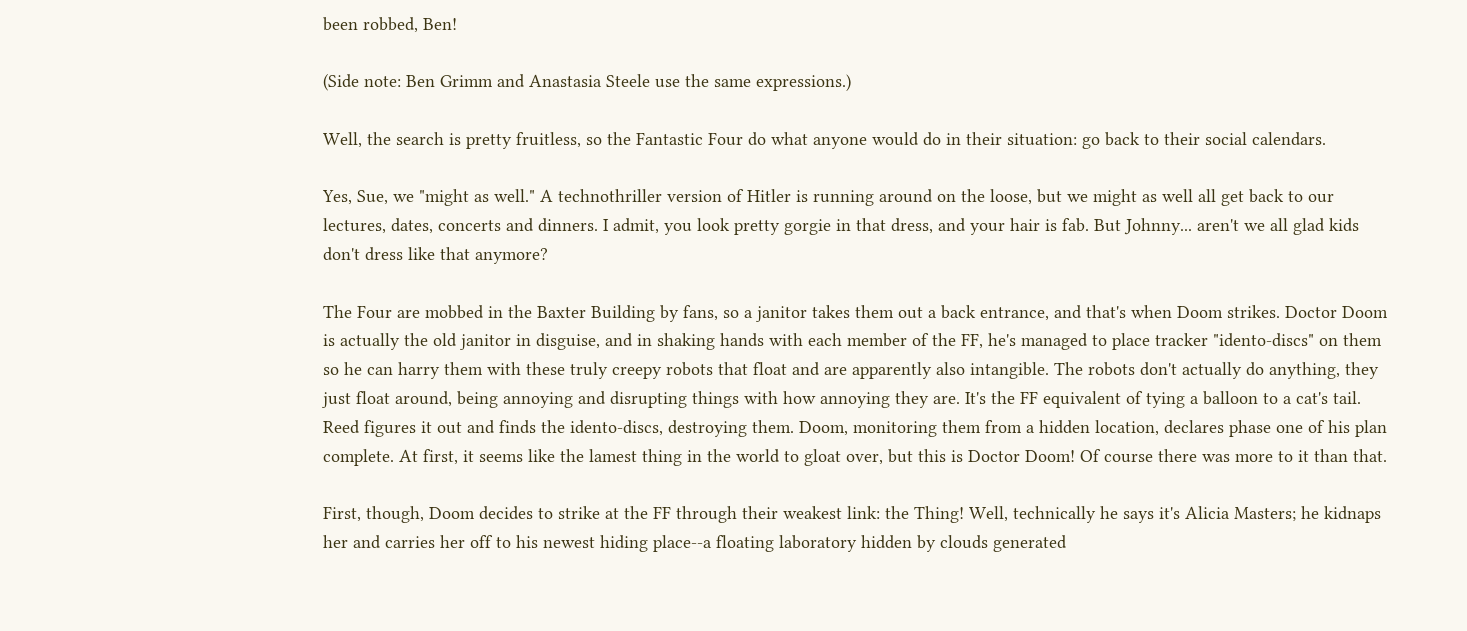been robbed, Ben!

(Side note: Ben Grimm and Anastasia Steele use the same expressions.)

Well, the search is pretty fruitless, so the Fantastic Four do what anyone would do in their situation: go back to their social calendars.

Yes, Sue, we "might as well." A technothriller version of Hitler is running around on the loose, but we might as well all get back to our lectures, dates, concerts and dinners. I admit, you look pretty gorgie in that dress, and your hair is fab. But Johnny... aren't we all glad kids don't dress like that anymore?

The Four are mobbed in the Baxter Building by fans, so a janitor takes them out a back entrance, and that's when Doom strikes. Doctor Doom is actually the old janitor in disguise, and in shaking hands with each member of the FF, he's managed to place tracker "idento-discs" on them so he can harry them with these truly creepy robots that float and are apparently also intangible. The robots don't actually do anything, they just float around, being annoying and disrupting things with how annoying they are. It's the FF equivalent of tying a balloon to a cat's tail. Reed figures it out and finds the idento-discs, destroying them. Doom, monitoring them from a hidden location, declares phase one of his plan complete. At first, it seems like the lamest thing in the world to gloat over, but this is Doctor Doom! Of course there was more to it than that.

First, though, Doom decides to strike at the FF through their weakest link: the Thing! Well, technically he says it's Alicia Masters; he kidnaps her and carries her off to his newest hiding place--a floating laboratory hidden by clouds generated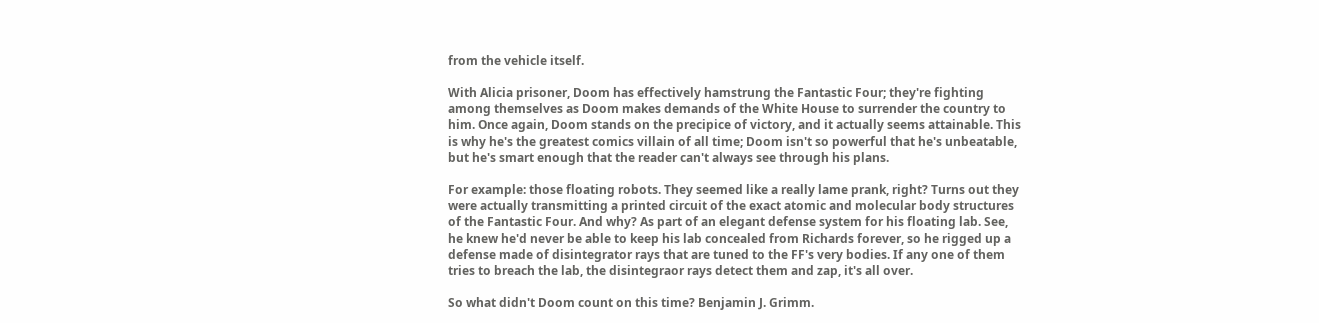from the vehicle itself.

With Alicia prisoner, Doom has effectively hamstrung the Fantastic Four; they're fighting among themselves as Doom makes demands of the White House to surrender the country to him. Once again, Doom stands on the precipice of victory, and it actually seems attainable. This is why he's the greatest comics villain of all time; Doom isn't so powerful that he's unbeatable, but he's smart enough that the reader can't always see through his plans.

For example: those floating robots. They seemed like a really lame prank, right? Turns out they were actually transmitting a printed circuit of the exact atomic and molecular body structures of the Fantastic Four. And why? As part of an elegant defense system for his floating lab. See, he knew he'd never be able to keep his lab concealed from Richards forever, so he rigged up a defense made of disintegrator rays that are tuned to the FF's very bodies. If any one of them tries to breach the lab, the disintegraor rays detect them and zap, it's all over.

So what didn't Doom count on this time? Benjamin J. Grimm.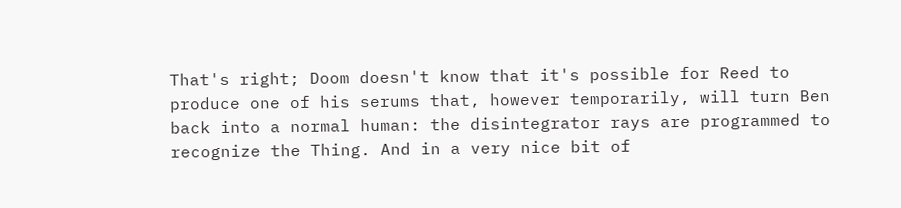That's right; Doom doesn't know that it's possible for Reed to produce one of his serums that, however temporarily, will turn Ben back into a normal human: the disintegrator rays are programmed to recognize the Thing. And in a very nice bit of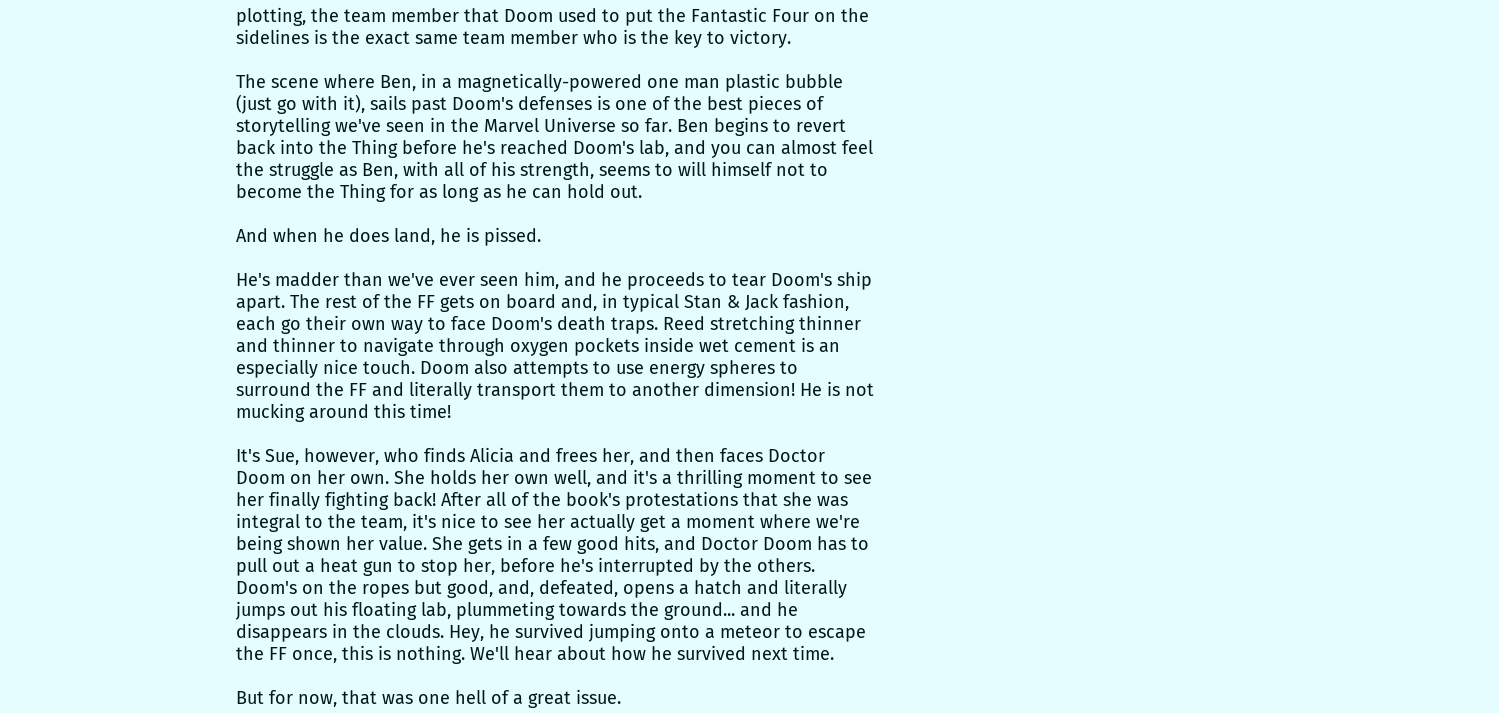plotting, the team member that Doom used to put the Fantastic Four on the sidelines is the exact same team member who is the key to victory.

The scene where Ben, in a magnetically-powered one man plastic bubble (just go with it), sails past Doom's defenses is one of the best pieces of storytelling we've seen in the Marvel Universe so far. Ben begins to revert back into the Thing before he's reached Doom's lab, and you can almost feel the struggle as Ben, with all of his strength, seems to will himself not to become the Thing for as long as he can hold out.

And when he does land, he is pissed.

He's madder than we've ever seen him, and he proceeds to tear Doom's ship apart. The rest of the FF gets on board and, in typical Stan & Jack fashion, each go their own way to face Doom's death traps. Reed stretching thinner and thinner to navigate through oxygen pockets inside wet cement is an especially nice touch. Doom also attempts to use energy spheres to surround the FF and literally transport them to another dimension! He is not mucking around this time!

It's Sue, however, who finds Alicia and frees her, and then faces Doctor Doom on her own. She holds her own well, and it's a thrilling moment to see her finally fighting back! After all of the book's protestations that she was integral to the team, it's nice to see her actually get a moment where we're being shown her value. She gets in a few good hits, and Doctor Doom has to pull out a heat gun to stop her, before he's interrupted by the others. Doom's on the ropes but good, and, defeated, opens a hatch and literally jumps out his floating lab, plummeting towards the ground... and he disappears in the clouds. Hey, he survived jumping onto a meteor to escape the FF once, this is nothing. We'll hear about how he survived next time.

But for now, that was one hell of a great issue.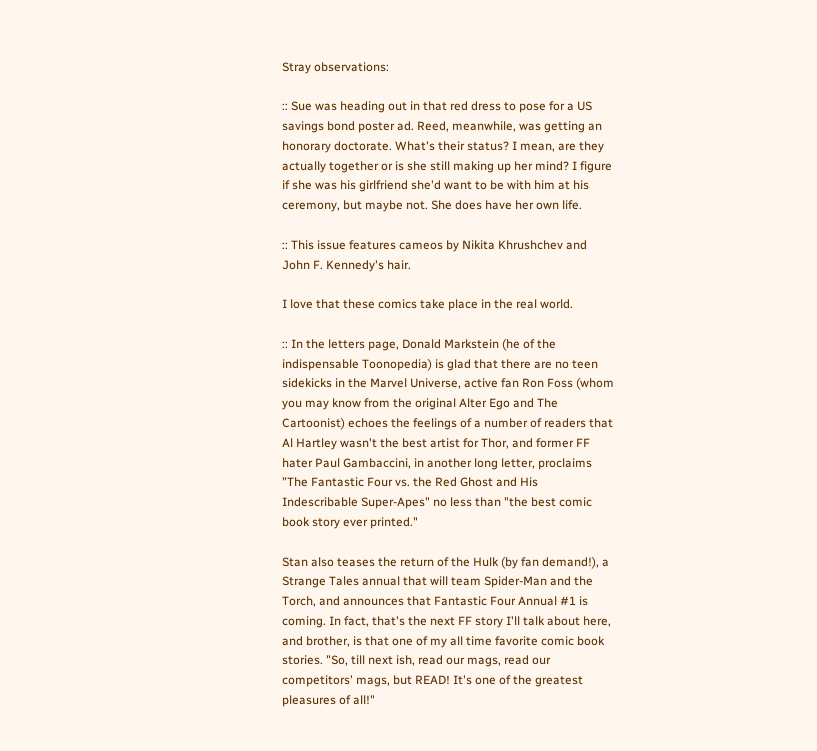Stray observations:

:: Sue was heading out in that red dress to pose for a US savings bond poster ad. Reed, meanwhile, was getting an honorary doctorate. What's their status? I mean, are they actually together or is she still making up her mind? I figure if she was his girlfriend she'd want to be with him at his ceremony, but maybe not. She does have her own life.

:: This issue features cameos by Nikita Khrushchev and John F. Kennedy's hair.

I love that these comics take place in the real world.

:: In the letters page, Donald Markstein (he of the indispensable Toonopedia) is glad that there are no teen sidekicks in the Marvel Universe, active fan Ron Foss (whom you may know from the original Alter Ego and The Cartoonist) echoes the feelings of a number of readers that Al Hartley wasn't the best artist for Thor, and former FF hater Paul Gambaccini, in another long letter, proclaims "The Fantastic Four vs. the Red Ghost and His Indescribable Super-Apes" no less than "the best comic book story ever printed."

Stan also teases the return of the Hulk (by fan demand!), a Strange Tales annual that will team Spider-Man and the Torch, and announces that Fantastic Four Annual #1 is coming. In fact, that's the next FF story I'll talk about here, and brother, is that one of my all time favorite comic book stories. "So, till next ish, read our mags, read our competitors' mags, but READ! It's one of the greatest pleasures of all!"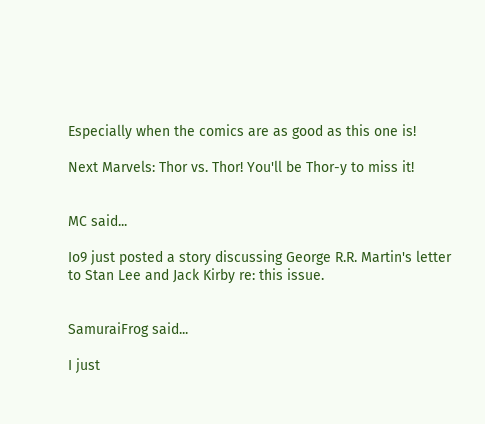Especially when the comics are as good as this one is!

Next Marvels: Thor vs. Thor! You'll be Thor-y to miss it!


MC said...

Io9 just posted a story discussing George R.R. Martin's letter to Stan Lee and Jack Kirby re: this issue.


SamuraiFrog said...

I just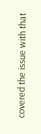covered the issue with that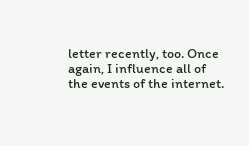letter recently, too. Once again, I influence all of the events of the internet.